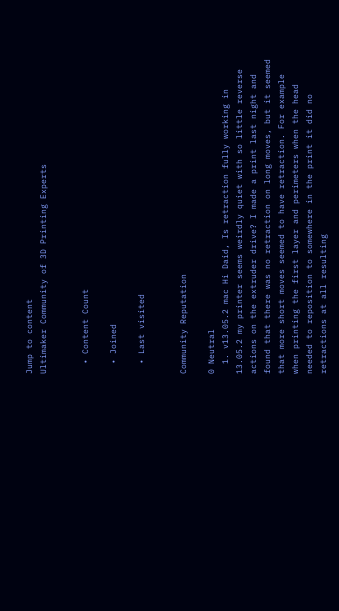Jump to content
Ultimaker Community of 3D Printing Experts


  • Content Count

  • Joined

  • Last visited


Community Reputation

0 Neutral
  1. v13.05.2 mac Hi Daid, Is retraction fully working in 13.05.2 my printer seems weirdly quiet with so little reverse actions on the extruder drive? I made a print last night and found that there was no retraction on long moves, but it seemed that more short moves seemed to have retraction. For example when printing the first layer and perimeters when the head needed to reposition to somewhere in the print it did no retractions at all resulting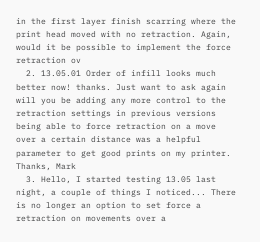in the first layer finish scarring where the print head moved with no retraction. Again, would it be possible to implement the force retraction ov
  2. 13.05.01 Order of infill looks much better now! thanks. Just want to ask again will you be adding any more control to the retraction settings in previous versions being able to force retraction on a move over a certain distance was a helpful parameter to get good prints on my printer. Thanks, Mark
  3. Hello, I started testing 13.05 last night, a couple of things I noticed... There is no longer an option to set force a retraction on movements over a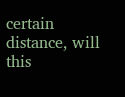certain distance, will this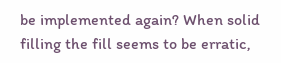be implemented again? When solid filling the fill seems to be erratic,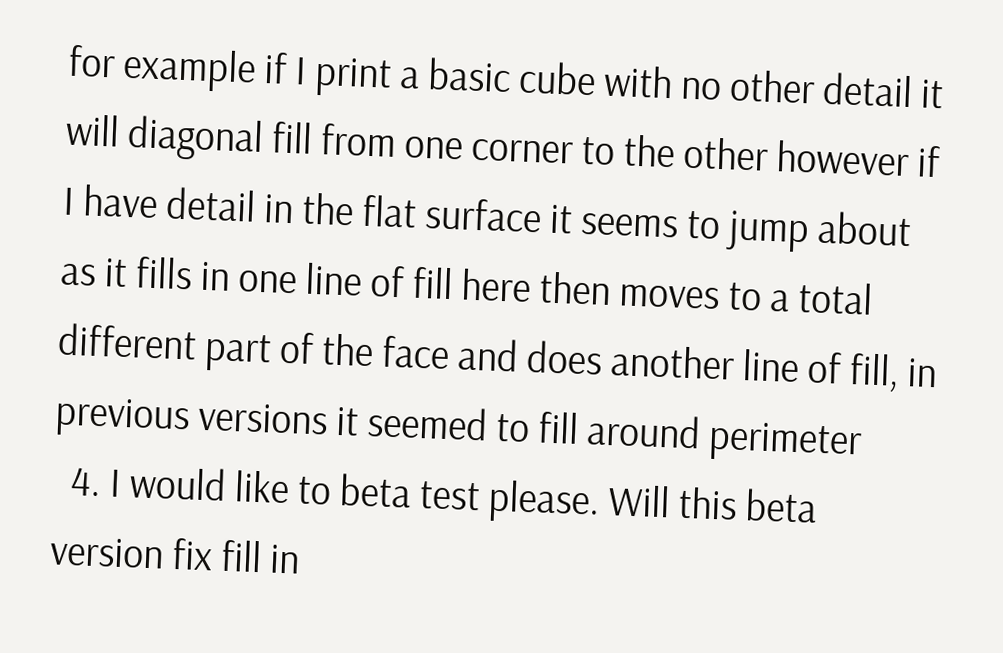for example if I print a basic cube with no other detail it will diagonal fill from one corner to the other however if I have detail in the flat surface it seems to jump about as it fills in one line of fill here then moves to a total different part of the face and does another line of fill, in previous versions it seemed to fill around perimeter
  4. I would like to beta test please. Will this beta version fix fill in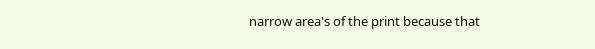narrow area's of the print because that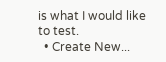is what I would like to test.
  • Create New...